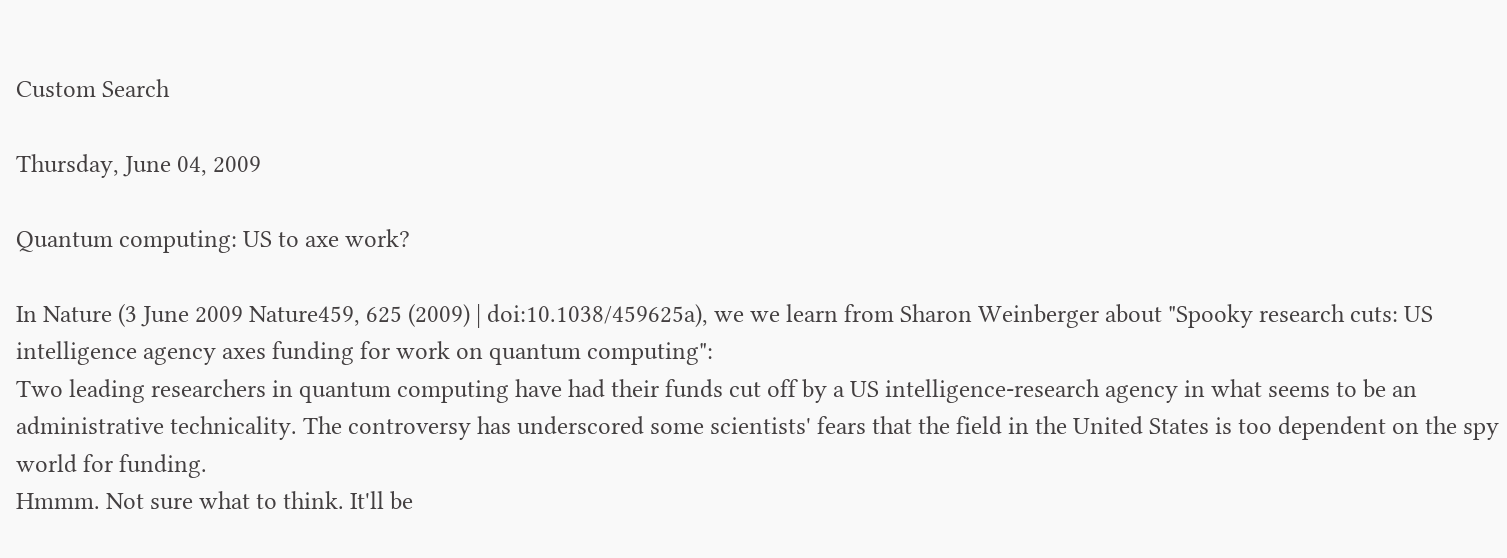Custom Search

Thursday, June 04, 2009

Quantum computing: US to axe work?

In Nature (3 June 2009 Nature459, 625 (2009) | doi:10.1038/459625a), we we learn from Sharon Weinberger about "Spooky research cuts: US intelligence agency axes funding for work on quantum computing":
Two leading researchers in quantum computing have had their funds cut off by a US intelligence-research agency in what seems to be an administrative technicality. The controversy has underscored some scientists' fears that the field in the United States is too dependent on the spy world for funding.
Hmmm. Not sure what to think. It'll be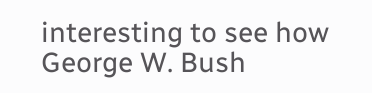interesting to see how George W. Bush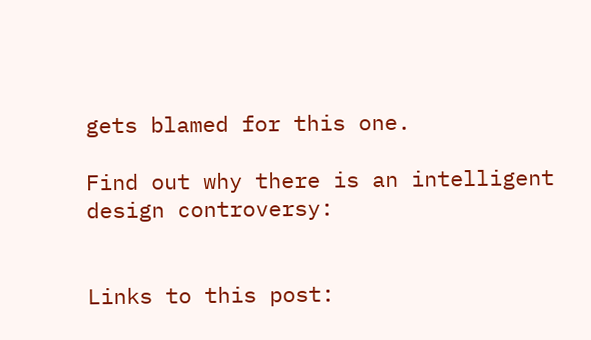gets blamed for this one.

Find out why there is an intelligent design controversy:


Links to this post: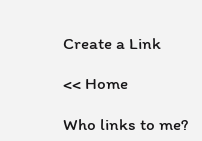Create a Link

<< Home

Who links to me?